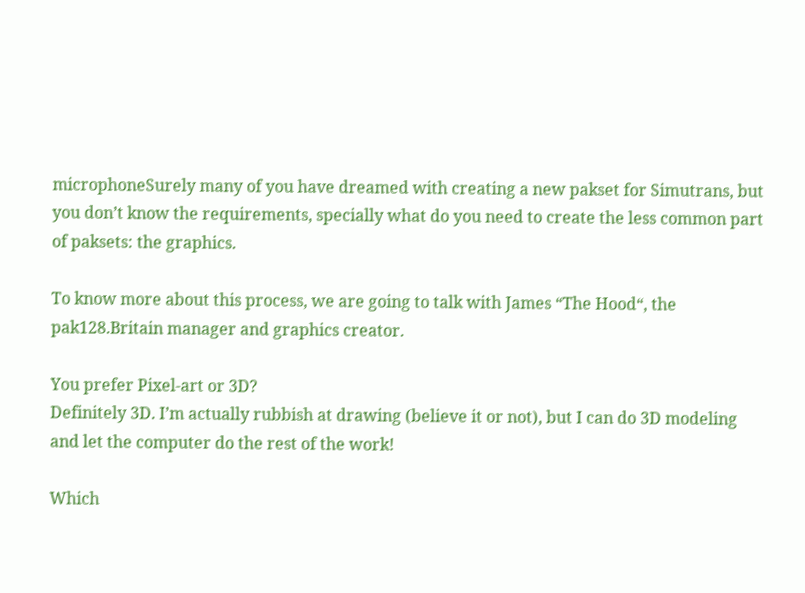microphoneSurely many of you have dreamed with creating a new pakset for Simutrans, but you don’t know the requirements, specially what do you need to create the less common part of paksets: the graphics.

To know more about this process, we are going to talk with James “The Hood“, the pak128.Britain manager and graphics creator.

You prefer Pixel-art or 3D?
Definitely 3D. I’m actually rubbish at drawing (believe it or not), but I can do 3D modeling and let the computer do the rest of the work!

Which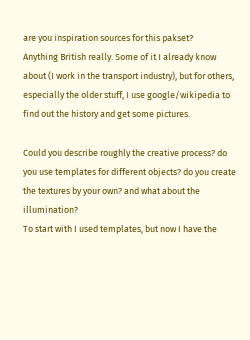are you inspiration sources for this pakset?
Anything British really. Some of it I already know about (I work in the transport industry), but for others, especially the older stuff, I use google/wikipedia to find out the history and get some pictures.

Could you describe roughly the creative process? do you use templates for different objects? do you create the textures by your own? and what about the illumination?
To start with I used templates, but now I have the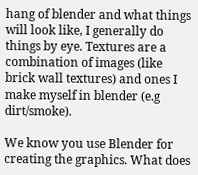hang of blender and what things will look like, I generally do things by eye. Textures are a combination of images (like brick wall textures) and ones I make myself in blender (e.g dirt/smoke).

We know you use Blender for creating the graphics. What does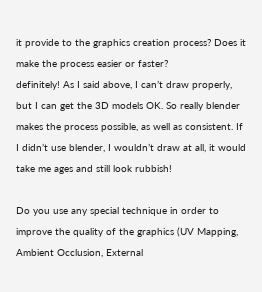it provide to the graphics creation process? Does it make the process easier or faster?
definitely! As I said above, I can’t draw properly, but I can get the 3D models OK. So really blender makes the process possible, as well as consistent. If I didn’t use blender, I wouldn’t draw at all, it would take me ages and still look rubbish!

Do you use any special technique in order to improve the quality of the graphics (UV Mapping, Ambient Occlusion, External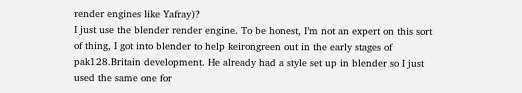render engines like Yafray)?
I just use the blender render engine. To be honest, I’m not an expert on this sort of thing, I got into blender to help keirongreen out in the early stages of pak128.Britain development. He already had a style set up in blender so I just used the same one for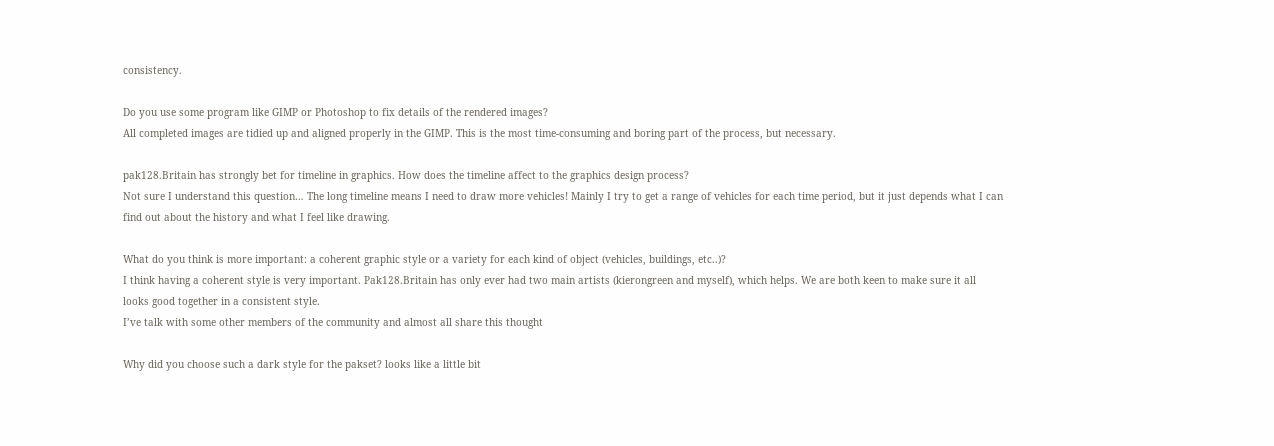consistency.

Do you use some program like GIMP or Photoshop to fix details of the rendered images?
All completed images are tidied up and aligned properly in the GIMP. This is the most time-consuming and boring part of the process, but necessary.

pak128.Britain has strongly bet for timeline in graphics. How does the timeline affect to the graphics design process?
Not sure I understand this question… The long timeline means I need to draw more vehicles! Mainly I try to get a range of vehicles for each time period, but it just depends what I can find out about the history and what I feel like drawing.

What do you think is more important: a coherent graphic style or a variety for each kind of object (vehicles, buildings, etc..)?
I think having a coherent style is very important. Pak128.Britain has only ever had two main artists (kierongreen and myself), which helps. We are both keen to make sure it all looks good together in a consistent style.
I’ve talk with some other members of the community and almost all share this thought

Why did you choose such a dark style for the pakset? looks like a little bit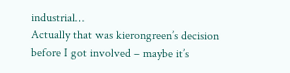industrial…
Actually that was kierongreen’s decision before I got involved – maybe it’s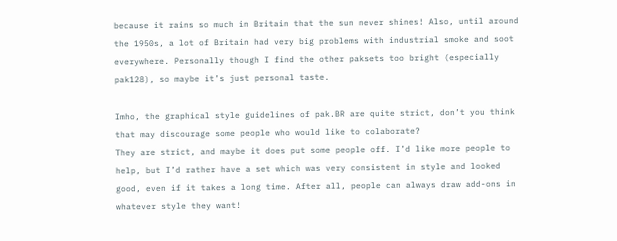because it rains so much in Britain that the sun never shines! Also, until around the 1950s, a lot of Britain had very big problems with industrial smoke and soot everywhere. Personally though I find the other paksets too bright (especially pak128), so maybe it’s just personal taste.

Imho, the graphical style guidelines of pak.BR are quite strict, don’t you think that may discourage some people who would like to colaborate?
They are strict, and maybe it does put some people off. I’d like more people to help, but I’d rather have a set which was very consistent in style and looked good, even if it takes a long time. After all, people can always draw add-ons in whatever style they want!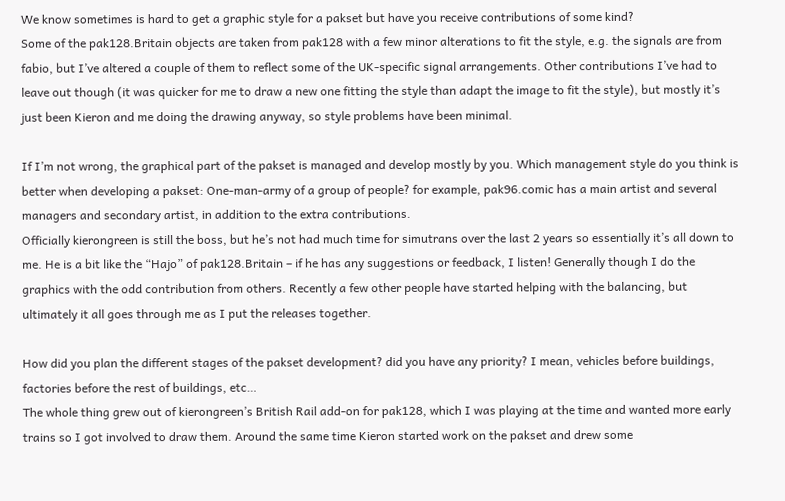We know sometimes is hard to get a graphic style for a pakset but have you receive contributions of some kind?
Some of the pak128.Britain objects are taken from pak128 with a few minor alterations to fit the style, e.g. the signals are from fabio, but I’ve altered a couple of them to reflect some of the UK-specific signal arrangements. Other contributions I’ve had to leave out though (it was quicker for me to draw a new one fitting the style than adapt the image to fit the style), but mostly it’s just been Kieron and me doing the drawing anyway, so style problems have been minimal.

If I’m not wrong, the graphical part of the pakset is managed and develop mostly by you. Which management style do you think is better when developing a pakset: One-man-army of a group of people? for example, pak96.comic has a main artist and several managers and secondary artist, in addition to the extra contributions.
Officially kierongreen is still the boss, but he’s not had much time for simutrans over the last 2 years so essentially it’s all down to me. He is a bit like the “Hajo” of pak128.Britain – if he has any suggestions or feedback, I listen! Generally though I do the graphics with the odd contribution from others. Recently a few other people have started helping with the balancing, but ultimately it all goes through me as I put the releases together.

How did you plan the different stages of the pakset development? did you have any priority? I mean, vehicles before buildings, factories before the rest of buildings, etc…
The whole thing grew out of kierongreen’s British Rail add-on for pak128, which I was playing at the time and wanted more early trains so I got involved to draw them. Around the same time Kieron started work on the pakset and drew some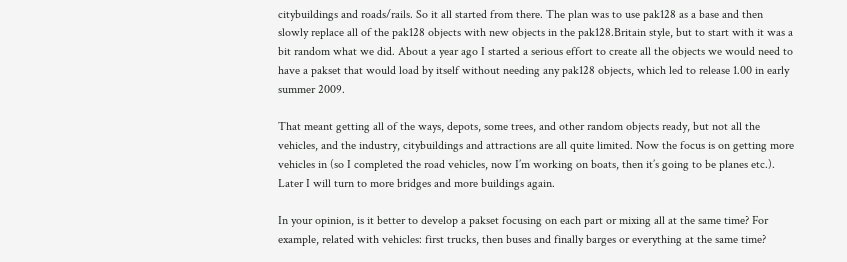citybuildings and roads/rails. So it all started from there. The plan was to use pak128 as a base and then slowly replace all of the pak128 objects with new objects in the pak128.Britain style, but to start with it was a bit random what we did. About a year ago I started a serious effort to create all the objects we would need to have a pakset that would load by itself without needing any pak128 objects, which led to release 1.00 in early summer 2009.

That meant getting all of the ways, depots, some trees, and other random objects ready, but not all the vehicles, and the industry, citybuildings and attractions are all quite limited. Now the focus is on getting more vehicles in (so I completed the road vehicles, now I’m working on boats, then it’s going to be planes etc.). Later I will turn to more bridges and more buildings again.

In your opinion, is it better to develop a pakset focusing on each part or mixing all at the same time? For example, related with vehicles: first trucks, then buses and finally barges or everything at the same time?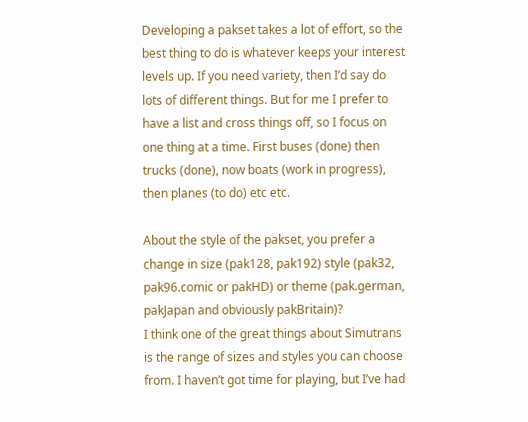Developing a pakset takes a lot of effort, so the best thing to do is whatever keeps your interest levels up. If you need variety, then I’d say do lots of different things. But for me I prefer to have a list and cross things off, so I focus on one thing at a time. First buses (done) then trucks (done), now boats (work in progress), then planes (to do) etc etc.

About the style of the pakset, you prefer a change in size (pak128, pak192) style (pak32, pak96.comic or pakHD) or theme (pak.german, pakJapan and obviously pakBritain)?
I think one of the great things about Simutrans is the range of sizes and styles you can choose from. I haven’t got time for playing, but I’ve had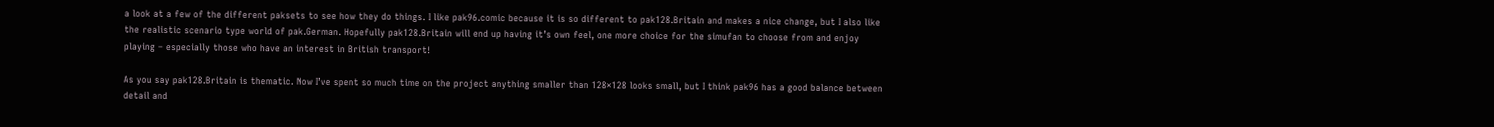a look at a few of the different paksets to see how they do things. I like pak96.comic because it is so different to pak128.Britain and makes a nice change, but I also like the realistic scenario type world of pak.German. Hopefully pak128.Britain will end up having it’s own feel, one more choice for the simufan to choose from and enjoy playing – especially those who have an interest in British transport!

As you say pak128.Britain is thematic. Now I’ve spent so much time on the project anything smaller than 128×128 looks small, but I think pak96 has a good balance between detail and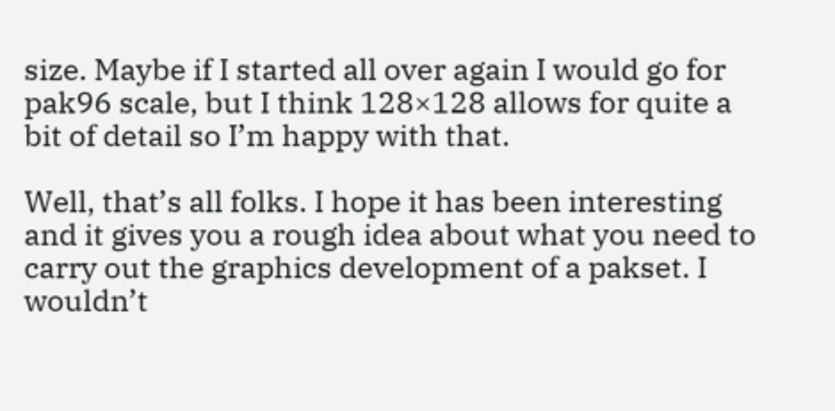size. Maybe if I started all over again I would go for pak96 scale, but I think 128×128 allows for quite a bit of detail so I’m happy with that.

Well, that’s all folks. I hope it has been interesting and it gives you a rough idea about what you need to carry out the graphics development of a pakset. I wouldn’t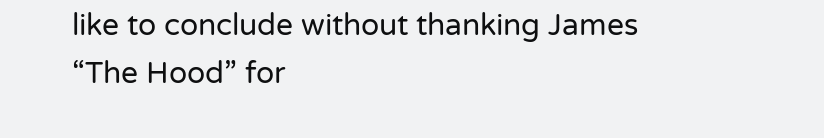like to conclude without thanking James “The Hood” for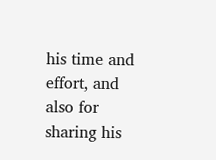his time and effort, and also for sharing his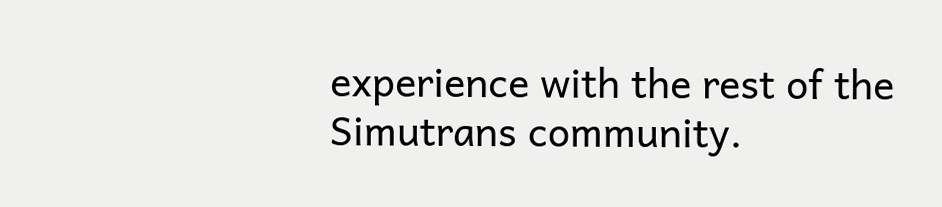experience with the rest of the Simutrans community.